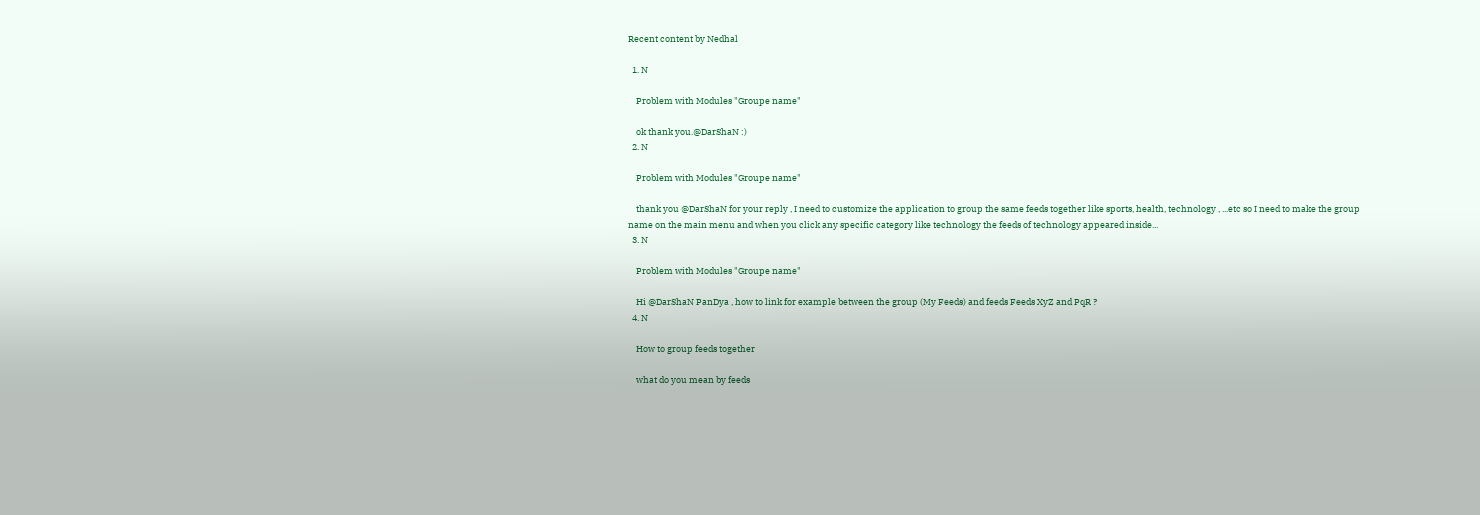Recent content by Nedhal

  1. N

    Problem with Modules "Groupe name"

    ok thank you.@DarShaN :)
  2. N

    Problem with Modules "Groupe name"

    thank you @DarShaN for your reply , I need to customize the application to group the same feeds together like sports, health, technology , ...etc so I need to make the group name on the main menu and when you click any specific category like technology the feeds of technology appeared inside...
  3. N

    Problem with Modules "Groupe name"

    Hi @DarShaN PanDya , how to link for example between the group (My Feeds) and feeds Feeds XyZ and PqR ?
  4. N

    How to group feeds together

    what do you mean by feeds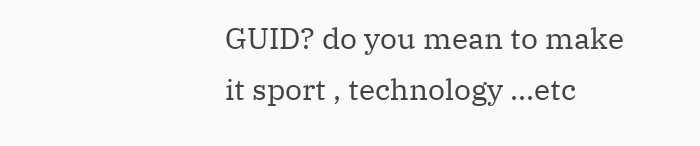GUID? do you mean to make it sport , technology ...etc